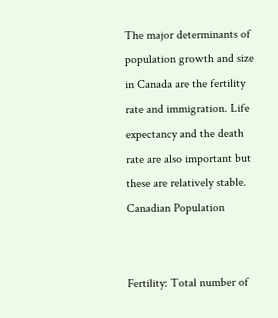The major determinants of population growth and size in Canada are the fertility rate and immigration. Life expectancy and the death rate are also important but these are relatively stable.
Canadian Population


Fertility: Total number of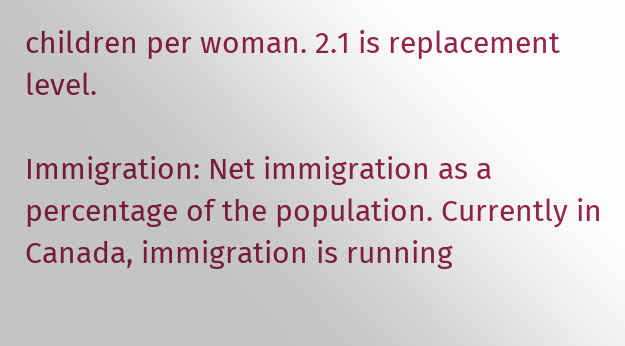children per woman. 2.1 is replacement level.

Immigration: Net immigration as a percentage of the population. Currently in Canada, immigration is running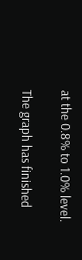at the 0.8% to 1.0% level.

The graph has finished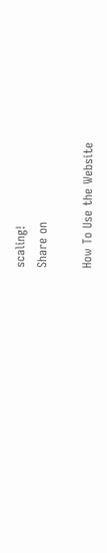scaling!
Share on

How To Use the Website